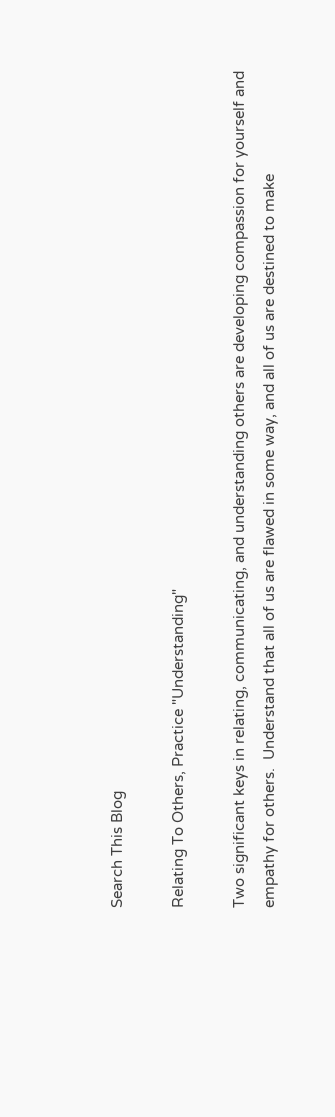Search This Blog

Relating To Others, Practice "Understanding"

Two significant keys in relating, communicating, and understanding others are developing compassion for yourself and empathy for others.  Understand that all of us are flawed in some way, and all of us are destined to make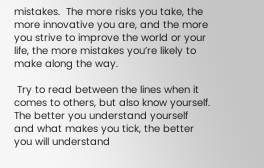mistakes.  The more risks you take, the more innovative you are, and the more you strive to improve the world or your life, the more mistakes you’re likely to make along the way.

 Try to read between the lines when it comes to others, but also know yourself.  The better you understand yourself and what makes you tick, the better you will understand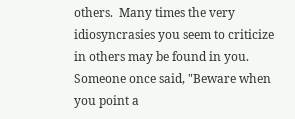others.  Many times the very idiosyncrasies you seem to criticize in others may be found in you.  Someone once said, "Beware when you point a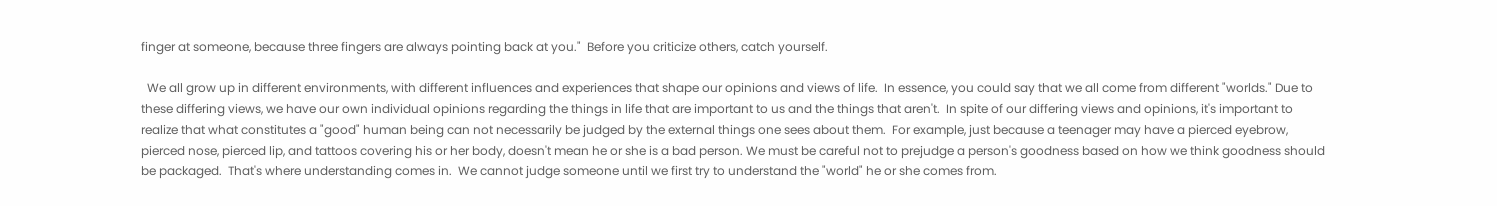finger at someone, because three fingers are always pointing back at you."  Before you criticize others, catch yourself.

  We all grow up in different environments, with different influences and experiences that shape our opinions and views of life.  In essence, you could say that we all come from different "worlds." Due to these differing views, we have our own individual opinions regarding the things in life that are important to us and the things that aren't.  In spite of our differing views and opinions, it's important to realize that what constitutes a "good" human being can not necessarily be judged by the external things one sees about them.  For example, just because a teenager may have a pierced eyebrow, pierced nose, pierced lip, and tattoos covering his or her body, doesn't mean he or she is a bad person. We must be careful not to prejudge a person's goodness based on how we think goodness should be packaged.  That's where understanding comes in.  We cannot judge someone until we first try to understand the "world" he or she comes from.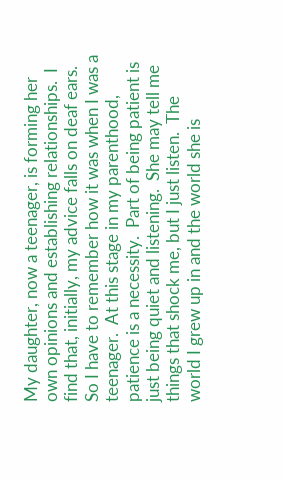My daughter, now a teenager, is forming her own opinions and establishing relationships.  I find that, initially, my advice falls on deaf ears.  So I have to remember how it was when I was a teenager.  At this stage in my parenthood, patience is a necessity.  Part of being patient is just being quiet and listening.  She may tell me things that shock me, but I just listen.  The world I grew up in and the world she is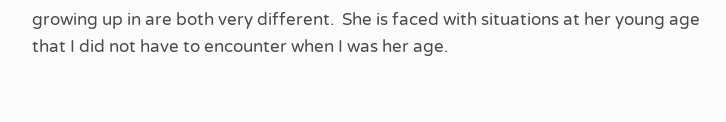growing up in are both very different.  She is faced with situations at her young age that I did not have to encounter when I was her age.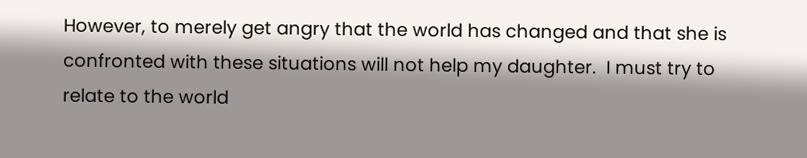However, to merely get angry that the world has changed and that she is confronted with these situations will not help my daughter.  I must try to relate to the world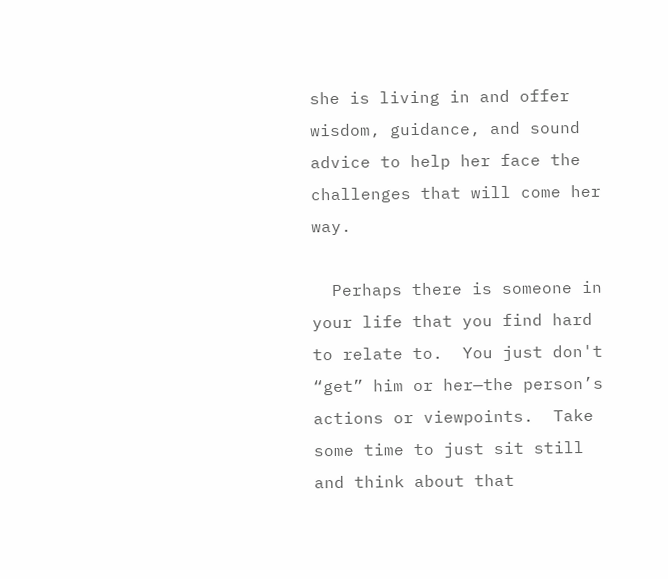she is living in and offer wisdom, guidance, and sound advice to help her face the challenges that will come her way.

  Perhaps there is someone in your life that you find hard to relate to.  You just don't “get” him or her—the person’s actions or viewpoints.  Take some time to just sit still and think about that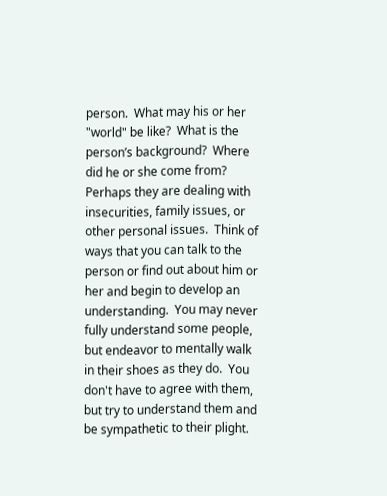person.  What may his or her "world" be like?  What is the person’s background?  Where did he or she come from?  Perhaps they are dealing with insecurities, family issues, or other personal issues.  Think of ways that you can talk to the person or find out about him or her and begin to develop an understanding.  You may never fully understand some people, but endeavor to mentally walk in their shoes as they do.  You don't have to agree with them, but try to understand them and be sympathetic to their plight.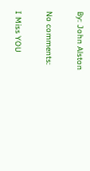By: John Alston

No comments:

I Miss YOU